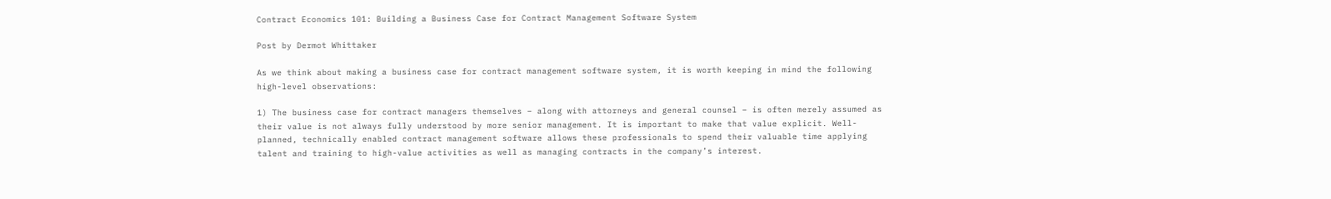Contract Economics 101: Building a Business Case for Contract Management Software System

Post by Dermot Whittaker

As we think about making a business case for contract management software system, it is worth keeping in mind the following high-level observations:

1) The business case for contract managers themselves – along with attorneys and general counsel – is often merely assumed as their value is not always fully understood by more senior management. It is important to make that value explicit. Well-planned, technically enabled contract management software allows these professionals to spend their valuable time applying talent and training to high-value activities as well as managing contracts in the company’s interest.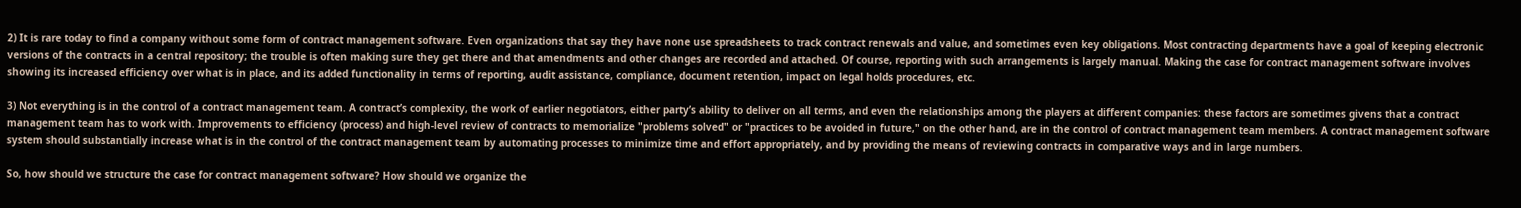2) It is rare today to find a company without some form of contract management software. Even organizations that say they have none use spreadsheets to track contract renewals and value, and sometimes even key obligations. Most contracting departments have a goal of keeping electronic versions of the contracts in a central repository; the trouble is often making sure they get there and that amendments and other changes are recorded and attached. Of course, reporting with such arrangements is largely manual. Making the case for contract management software involves showing its increased efficiency over what is in place, and its added functionality in terms of reporting, audit assistance, compliance, document retention, impact on legal holds procedures, etc.

3) Not everything is in the control of a contract management team. A contract’s complexity, the work of earlier negotiators, either party’s ability to deliver on all terms, and even the relationships among the players at different companies: these factors are sometimes givens that a contract management team has to work with. Improvements to efficiency (process) and high-level review of contracts to memorialize "problems solved" or "practices to be avoided in future," on the other hand, are in the control of contract management team members. A contract management software system should substantially increase what is in the control of the contract management team by automating processes to minimize time and effort appropriately, and by providing the means of reviewing contracts in comparative ways and in large numbers.

So, how should we structure the case for contract management software? How should we organize the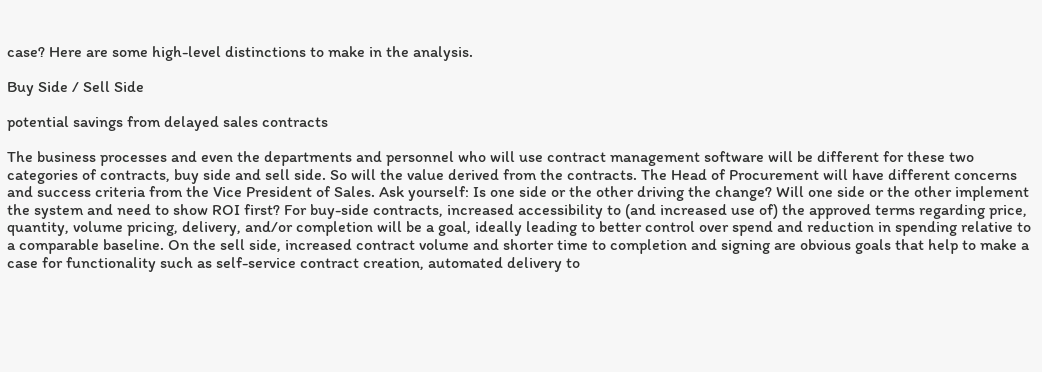case? Here are some high-level distinctions to make in the analysis.

Buy Side / Sell Side

potential savings from delayed sales contracts

The business processes and even the departments and personnel who will use contract management software will be different for these two categories of contracts, buy side and sell side. So will the value derived from the contracts. The Head of Procurement will have different concerns and success criteria from the Vice President of Sales. Ask yourself: Is one side or the other driving the change? Will one side or the other implement the system and need to show ROI first? For buy-side contracts, increased accessibility to (and increased use of) the approved terms regarding price, quantity, volume pricing, delivery, and/or completion will be a goal, ideally leading to better control over spend and reduction in spending relative to a comparable baseline. On the sell side, increased contract volume and shorter time to completion and signing are obvious goals that help to make a case for functionality such as self-service contract creation, automated delivery to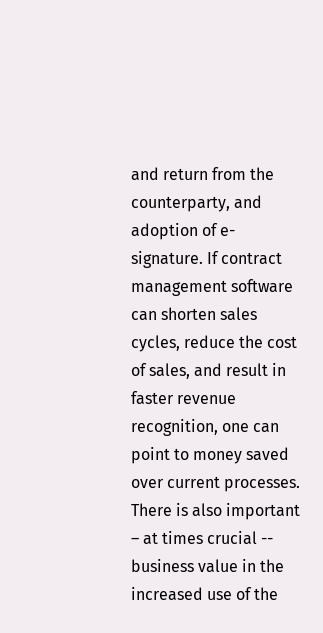and return from the counterparty, and adoption of e-signature. If contract management software can shorten sales cycles, reduce the cost of sales, and result in faster revenue recognition, one can point to money saved over current processes. There is also important – at times crucial -- business value in the increased use of the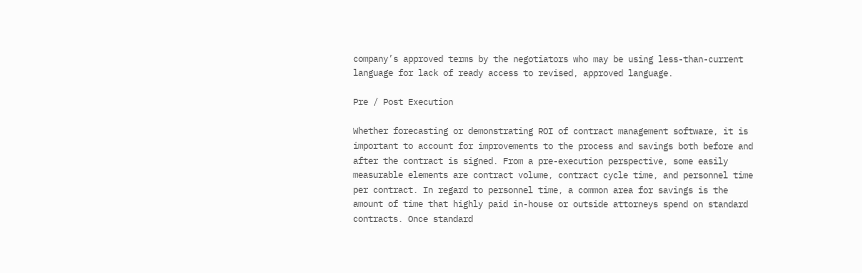company’s approved terms by the negotiators who may be using less-than-current language for lack of ready access to revised, approved language.

Pre / Post Execution

Whether forecasting or demonstrating ROI of contract management software, it is important to account for improvements to the process and savings both before and after the contract is signed. From a pre-execution perspective, some easily measurable elements are contract volume, contract cycle time, and personnel time per contract. In regard to personnel time, a common area for savings is the amount of time that highly paid in-house or outside attorneys spend on standard contracts. Once standard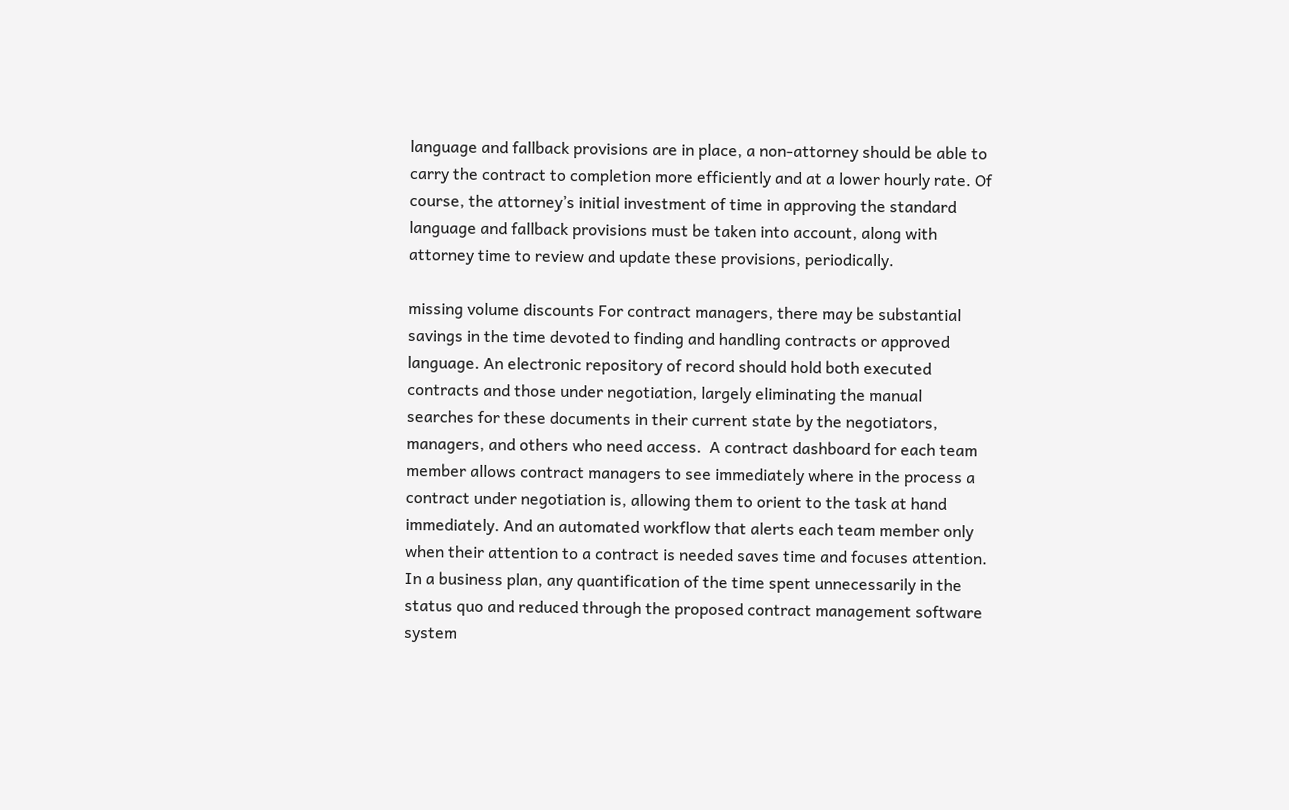language and fallback provisions are in place, a non-attorney should be able to carry the contract to completion more efficiently and at a lower hourly rate. Of course, the attorney’s initial investment of time in approving the standard language and fallback provisions must be taken into account, along with attorney time to review and update these provisions, periodically.

missing volume discounts For contract managers, there may be substantial savings in the time devoted to finding and handling contracts or approved language. An electronic repository of record should hold both executed contracts and those under negotiation, largely eliminating the manual searches for these documents in their current state by the negotiators, managers, and others who need access.  A contract dashboard for each team member allows contract managers to see immediately where in the process a contract under negotiation is, allowing them to orient to the task at hand immediately. And an automated workflow that alerts each team member only when their attention to a contract is needed saves time and focuses attention. In a business plan, any quantification of the time spent unnecessarily in the status quo and reduced through the proposed contract management software system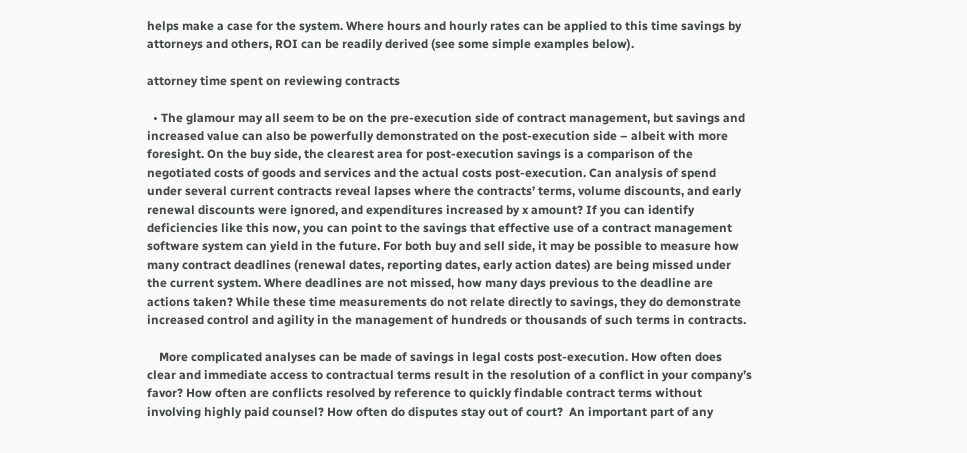helps make a case for the system. Where hours and hourly rates can be applied to this time savings by attorneys and others, ROI can be readily derived (see some simple examples below).

attorney time spent on reviewing contracts

  • The glamour may all seem to be on the pre-execution side of contract management, but savings and increased value can also be powerfully demonstrated on the post-execution side – albeit with more foresight. On the buy side, the clearest area for post-execution savings is a comparison of the negotiated costs of goods and services and the actual costs post-execution. Can analysis of spend under several current contracts reveal lapses where the contracts’ terms, volume discounts, and early renewal discounts were ignored, and expenditures increased by x amount? If you can identify deficiencies like this now, you can point to the savings that effective use of a contract management software system can yield in the future. For both buy and sell side, it may be possible to measure how many contract deadlines (renewal dates, reporting dates, early action dates) are being missed under the current system. Where deadlines are not missed, how many days previous to the deadline are actions taken? While these time measurements do not relate directly to savings, they do demonstrate increased control and agility in the management of hundreds or thousands of such terms in contracts.

    More complicated analyses can be made of savings in legal costs post-execution. How often does clear and immediate access to contractual terms result in the resolution of a conflict in your company’s favor? How often are conflicts resolved by reference to quickly findable contract terms without involving highly paid counsel? How often do disputes stay out of court?  An important part of any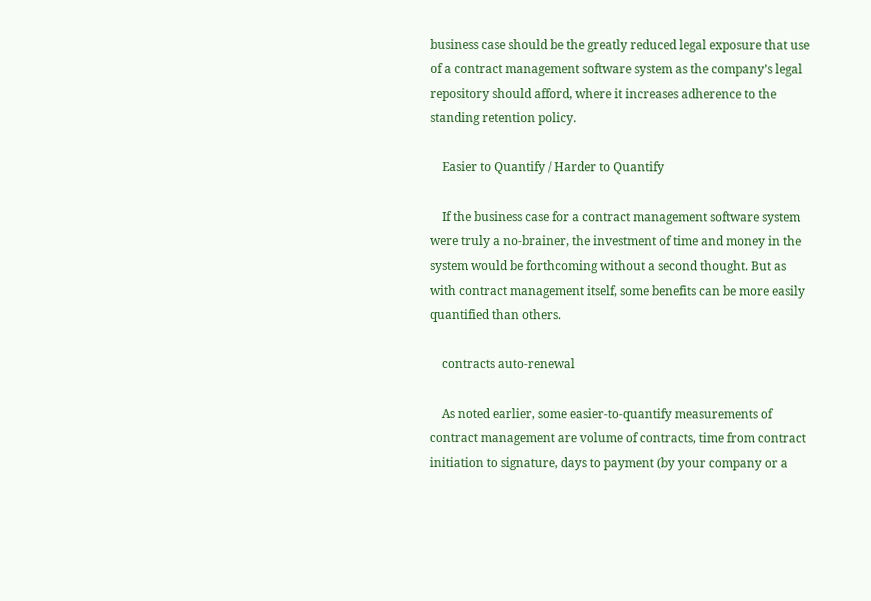business case should be the greatly reduced legal exposure that use of a contract management software system as the company’s legal repository should afford, where it increases adherence to the standing retention policy.

    Easier to Quantify / Harder to Quantify

    If the business case for a contract management software system were truly a no-brainer, the investment of time and money in the system would be forthcoming without a second thought. But as with contract management itself, some benefits can be more easily quantified than others.

    contracts auto-renewal

    As noted earlier, some easier-to-quantify measurements of contract management are volume of contracts, time from contract initiation to signature, days to payment (by your company or a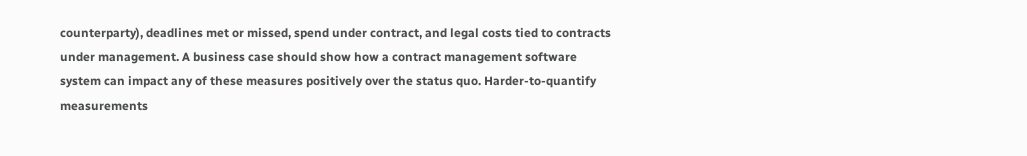counterparty), deadlines met or missed, spend under contract, and legal costs tied to contracts under management. A business case should show how a contract management software system can impact any of these measures positively over the status quo. Harder-to-quantify measurements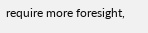require more foresight,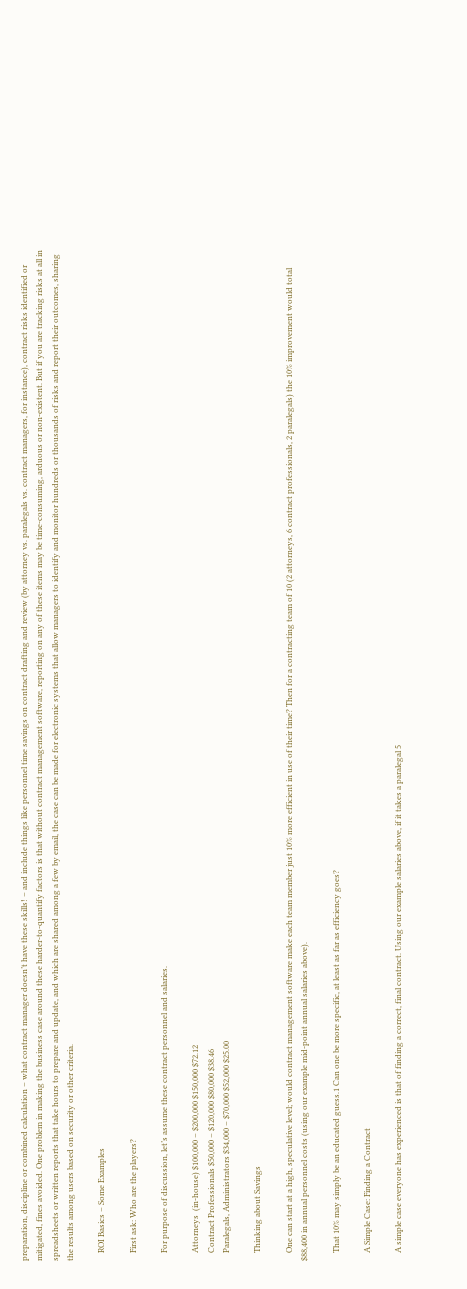preparation, discipline or combined calculation – what contract manager doesn’t have these skills! – and include things like personnel time savings on contract drafting and review (by attorney vs. paralegals vs. contract managers, for instance), contract risks identified or mitigated, fines avoided. One problem in making the business case around these harder-to-quantify factors is that without contract management software, reporting on any of these items may be time-consuming, arduous or non-existent. But if you are tracking risks at all in spreadsheets or written reports that take hours to prepare and update, and which are shared among a few by email, the case can be made for electronic systems that allow managers to identify and monitor hundreds or thousands of risks and report their outcomes, sharing the results among users based on security or other criteria.

    ROI Basics – Some Examples

    First ask: Who are the players?

    For purpose of discussion, let’s assume these contract personnel and salaries.

    Attorneys  (in-house) $100,000 – $200,000 $150,000 $72.12
    Contract Professionals $50,000 – $120,000 $80,000 $38.46
    Paralegals, Administrators $34,000 – $70,000 $52,000 $25.00

    Thinking about Savings

    One can start at a high, speculative level; would contract management software make each team member just 10% more efficient in use of their time? Then for a contracting team of 10 (2 attorneys, 6 contract professionals, 2 paralegals) the 10% improvement would total $88,400 in annual personnel costs (using our example mid-point annual salaries above).

    That 10% may simply be an educated guess.1 Can one be more specific, at least as far as efficiency goes?

    A Simple Case: Finding a Contract

    A simple case everyone has experienced is that of finding a correct, final contract. Using our example salaries above, if it takes a paralegal 5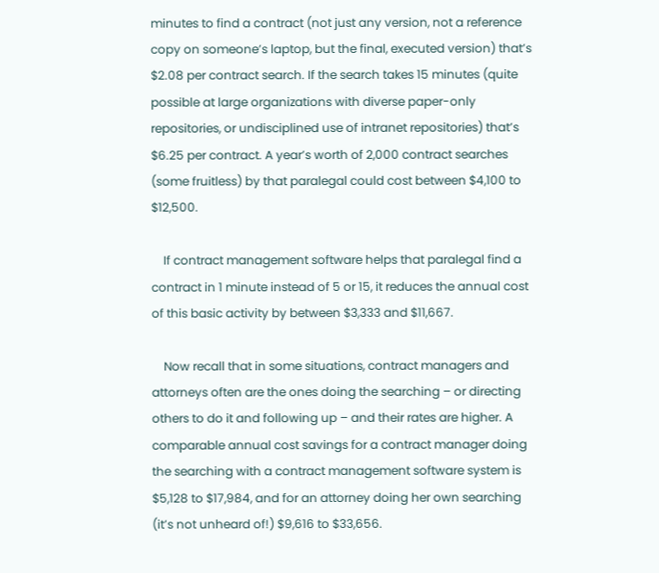minutes to find a contract (not just any version, not a reference copy on someone’s laptop, but the final, executed version) that’s $2.08 per contract search. If the search takes 15 minutes (quite possible at large organizations with diverse paper-only repositories, or undisciplined use of intranet repositories) that’s $6.25 per contract. A year’s worth of 2,000 contract searches (some fruitless) by that paralegal could cost between $4,100 to $12,500.

    If contract management software helps that paralegal find a contract in 1 minute instead of 5 or 15, it reduces the annual cost of this basic activity by between $3,333 and $11,667.

    Now recall that in some situations, contract managers and attorneys often are the ones doing the searching – or directing others to do it and following up – and their rates are higher. A comparable annual cost savings for a contract manager doing the searching with a contract management software system is $5,128 to $17,984, and for an attorney doing her own searching (it’s not unheard of!) $9,616 to $33,656.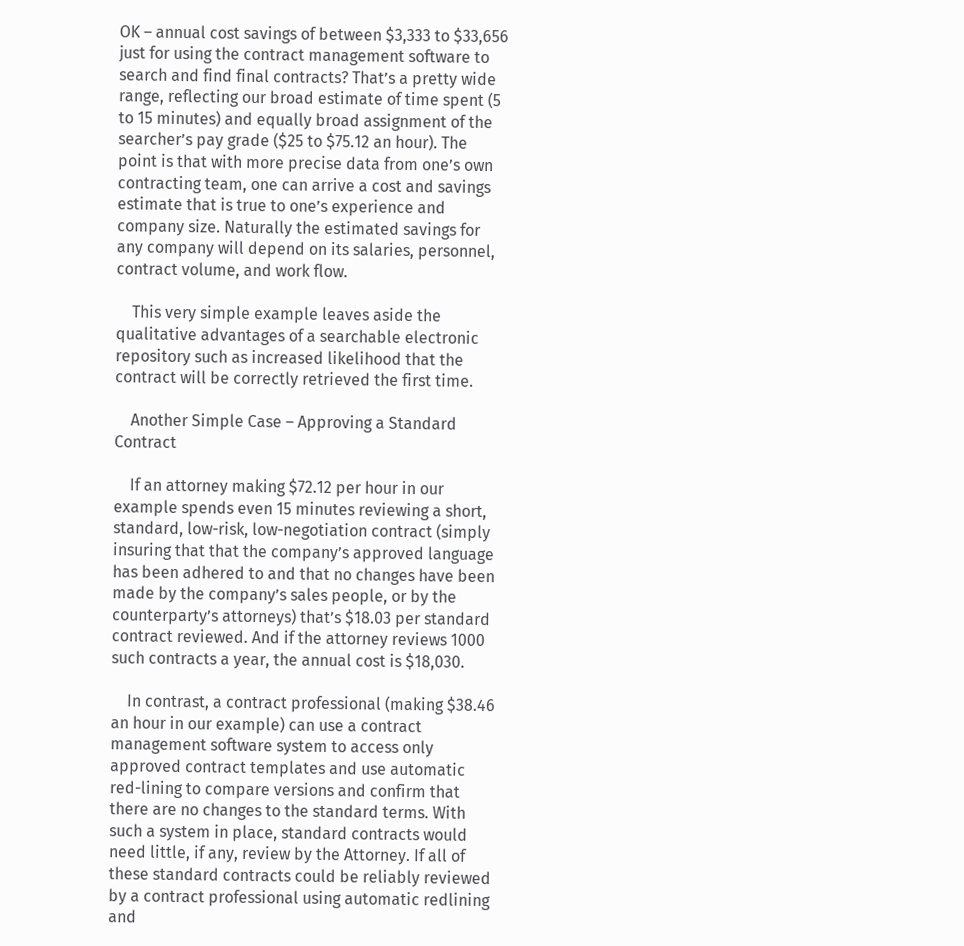OK – annual cost savings of between $3,333 to $33,656 just for using the contract management software to search and find final contracts? That’s a pretty wide range, reflecting our broad estimate of time spent (5 to 15 minutes) and equally broad assignment of the searcher’s pay grade ($25 to $75.12 an hour). The point is that with more precise data from one’s own contracting team, one can arrive a cost and savings estimate that is true to one’s experience and company size. Naturally the estimated savings for any company will depend on its salaries, personnel, contract volume, and work flow.

    This very simple example leaves aside the qualitative advantages of a searchable electronic repository such as increased likelihood that the contract will be correctly retrieved the first time.

    Another Simple Case – Approving a Standard Contract

    If an attorney making $72.12 per hour in our example spends even 15 minutes reviewing a short, standard, low-risk, low-negotiation contract (simply insuring that that the company’s approved language has been adhered to and that no changes have been made by the company’s sales people, or by the counterparty’s attorneys) that’s $18.03 per standard contract reviewed. And if the attorney reviews 1000 such contracts a year, the annual cost is $18,030.

    In contrast, a contract professional (making $38.46 an hour in our example) can use a contract management software system to access only approved contract templates and use automatic red-lining to compare versions and confirm that there are no changes to the standard terms. With such a system in place, standard contracts would need little, if any, review by the Attorney. If all of these standard contracts could be reliably reviewed by a contract professional using automatic redlining and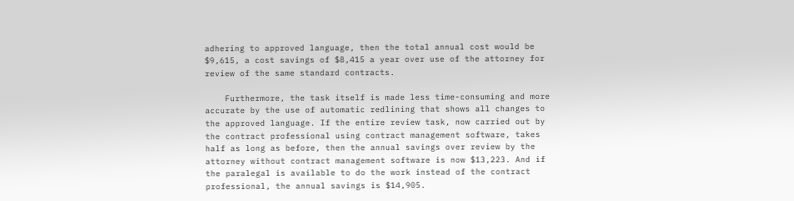adhering to approved language, then the total annual cost would be $9,615, a cost savings of $8,415 a year over use of the attorney for review of the same standard contracts.

    Furthermore, the task itself is made less time-consuming and more accurate by the use of automatic redlining that shows all changes to the approved language. If the entire review task, now carried out by the contract professional using contract management software, takes half as long as before, then the annual savings over review by the attorney without contract management software is now $13,223. And if the paralegal is available to do the work instead of the contract professional, the annual savings is $14,905.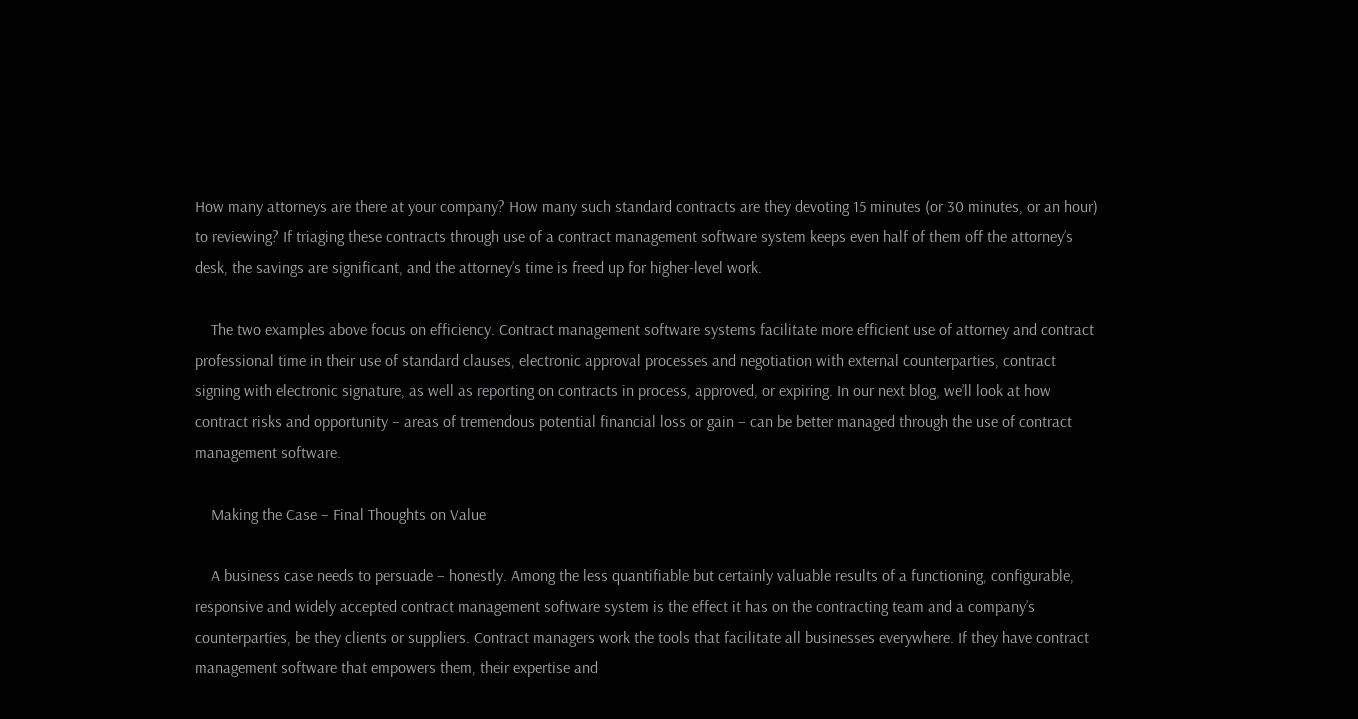How many attorneys are there at your company? How many such standard contracts are they devoting 15 minutes (or 30 minutes, or an hour) to reviewing? If triaging these contracts through use of a contract management software system keeps even half of them off the attorney’s desk, the savings are significant, and the attorney’s time is freed up for higher-level work.

    The two examples above focus on efficiency. Contract management software systems facilitate more efficient use of attorney and contract professional time in their use of standard clauses, electronic approval processes and negotiation with external counterparties, contract signing with electronic signature, as well as reporting on contracts in process, approved, or expiring. In our next blog, we’ll look at how contract risks and opportunity – areas of tremendous potential financial loss or gain – can be better managed through the use of contract management software.

    Making the Case – Final Thoughts on Value

    A business case needs to persuade – honestly. Among the less quantifiable but certainly valuable results of a functioning, configurable, responsive and widely accepted contract management software system is the effect it has on the contracting team and a company’s counterparties, be they clients or suppliers. Contract managers work the tools that facilitate all businesses everywhere. If they have contract management software that empowers them, their expertise and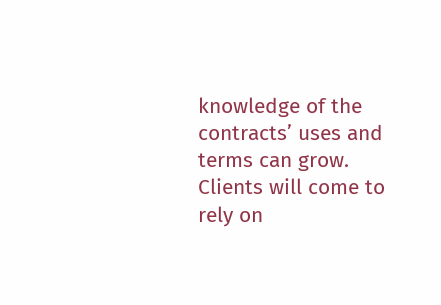knowledge of the contracts’ uses and terms can grow. Clients will come to rely on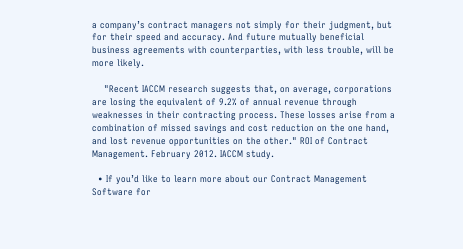a company’s contract managers not simply for their judgment, but for their speed and accuracy. And future mutually beneficial business agreements with counterparties, with less trouble, will be more likely.

    "Recent IACCM research suggests that, on average, corporations are losing the equivalent of 9.2% of annual revenue through weaknesses in their contracting process. These losses arise from a combination of missed savings and cost reduction on the one hand, and lost revenue opportunities on the other." ROI of Contract Management. February 2012. IACCM study.

  • If you’d like to learn more about our Contract Management Software for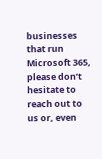businesses that run Microsoft 365, please don’t hesitate to reach out to us or, even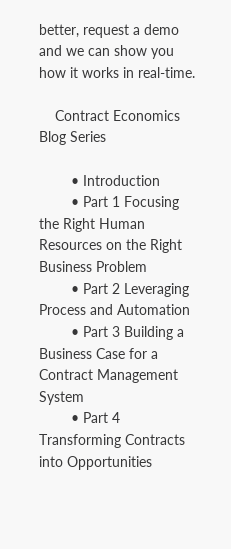better, request a demo and we can show you how it works in real-time.

    Contract Economics Blog Series

        • Introduction
        • Part 1 Focusing the Right Human Resources on the Right Business Problem
        • Part 2 Leveraging Process and Automation
        • Part 3 Building a Business Case for a Contract Management System
        • Part 4 Transforming Contracts into Opportunities